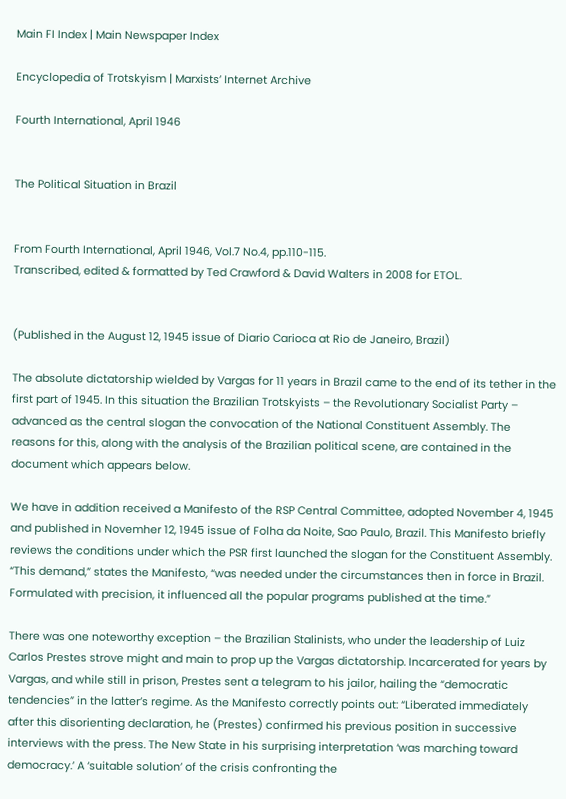Main FI Index | Main Newspaper Index

Encyclopedia of Trotskyism | Marxists’ Internet Archive

Fourth International, April 1946


The Political Situation in Brazil


From Fourth International, April 1946, Vol.7 No.4, pp.110-115.
Transcribed, edited & formatted by Ted Crawford & David Walters in 2008 for ETOL.


(Published in the August 12, 1945 issue of Diario Carioca at Rio de Janeiro, Brazil)

The absolute dictatorship wielded by Vargas for 11 years in Brazil came to the end of its tether in the first part of 1945. In this situation the Brazilian Trotskyists – the Revolutionary Socialist Party – advanced as the central slogan the convocation of the National Constituent Assembly. The reasons for this, along with the analysis of the Brazilian political scene, are contained in the document which appears below.

We have in addition received a Manifesto of the RSP Central Committee, adopted November 4, 1945 and published in Novemher 12, 1945 issue of Folha da Noite, Sao Paulo, Brazil. This Manifesto briefly reviews the conditions under which the PSR first launched the slogan for the Constituent Assembly. “This demand,” states the Manifesto, “was needed under the circumstances then in force in Brazil. Formulated with precision, it influenced all the popular programs published at the time.”

There was one noteworthy exception – the Brazilian Stalinists, who under the leadership of Luiz Carlos Prestes strove might and main to prop up the Vargas dictatorship. Incarcerated for years by Vargas, and while still in prison, Prestes sent a telegram to his jailor, hailing the “democratic tendencies” in the latter’s regime. As the Manifesto correctly points out: “Liberated immediately after this disorienting declaration, he (Prestes) confirmed his previous position in successive interviews with the press. The New State in his surprising interpretation ‘was marching toward democracy.’ A ‘suitable solution’ of the crisis confronting the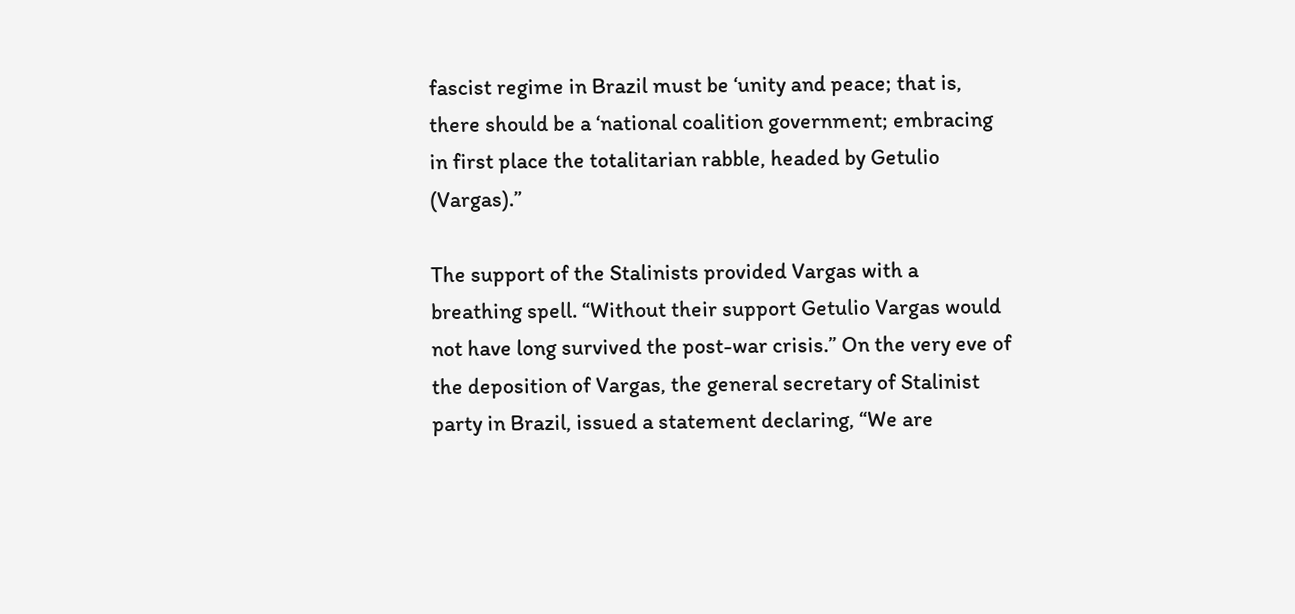fascist regime in Brazil must be ‘unity and peace; that is, there should be a ‘national coalition government; embracing in first place the totalitarian rabble, headed by Getulio (Vargas).”

The support of the Stalinists provided Vargas with a breathing spell. “Without their support Getulio Vargas would not have long survived the post-war crisis.” On the very eve of the deposition of Vargas, the general secretary of Stalinist party in Brazil, issued a statement declaring, “We are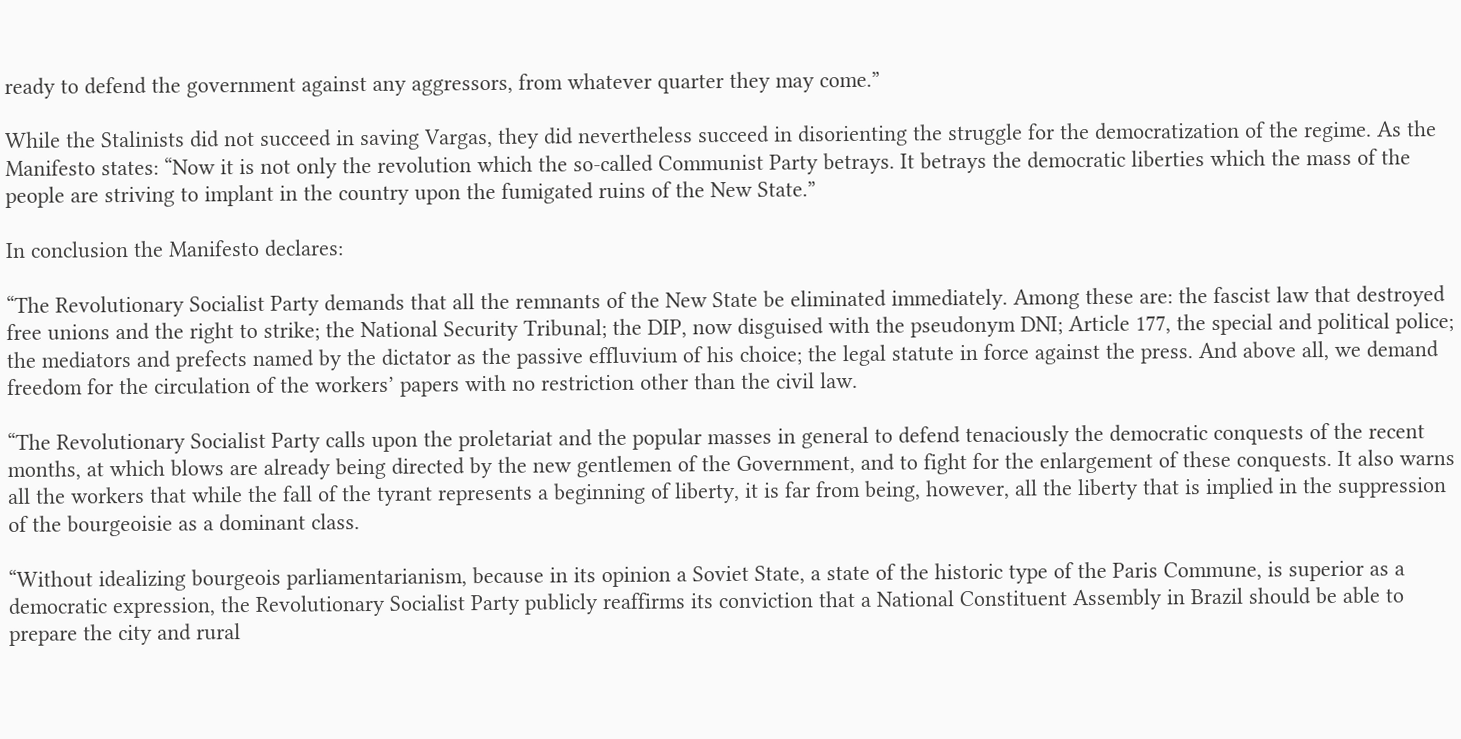ready to defend the government against any aggressors, from whatever quarter they may come.”

While the Stalinists did not succeed in saving Vargas, they did nevertheless succeed in disorienting the struggle for the democratization of the regime. As the Manifesto states: “Now it is not only the revolution which the so-called Communist Party betrays. It betrays the democratic liberties which the mass of the people are striving to implant in the country upon the fumigated ruins of the New State.”

In conclusion the Manifesto declares:

“The Revolutionary Socialist Party demands that all the remnants of the New State be eliminated immediately. Among these are: the fascist law that destroyed free unions and the right to strike; the National Security Tribunal; the DIP, now disguised with the pseudonym DNI; Article 177, the special and political police; the mediators and prefects named by the dictator as the passive effluvium of his choice; the legal statute in force against the press. And above all, we demand freedom for the circulation of the workers’ papers with no restriction other than the civil law.

“The Revolutionary Socialist Party calls upon the proletariat and the popular masses in general to defend tenaciously the democratic conquests of the recent months, at which blows are already being directed by the new gentlemen of the Government, and to fight for the enlargement of these conquests. It also warns all the workers that while the fall of the tyrant represents a beginning of liberty, it is far from being, however, all the liberty that is implied in the suppression of the bourgeoisie as a dominant class.

“Without idealizing bourgeois parliamentarianism, because in its opinion a Soviet State, a state of the historic type of the Paris Commune, is superior as a democratic expression, the Revolutionary Socialist Party publicly reaffirms its conviction that a National Constituent Assembly in Brazil should be able to prepare the city and rural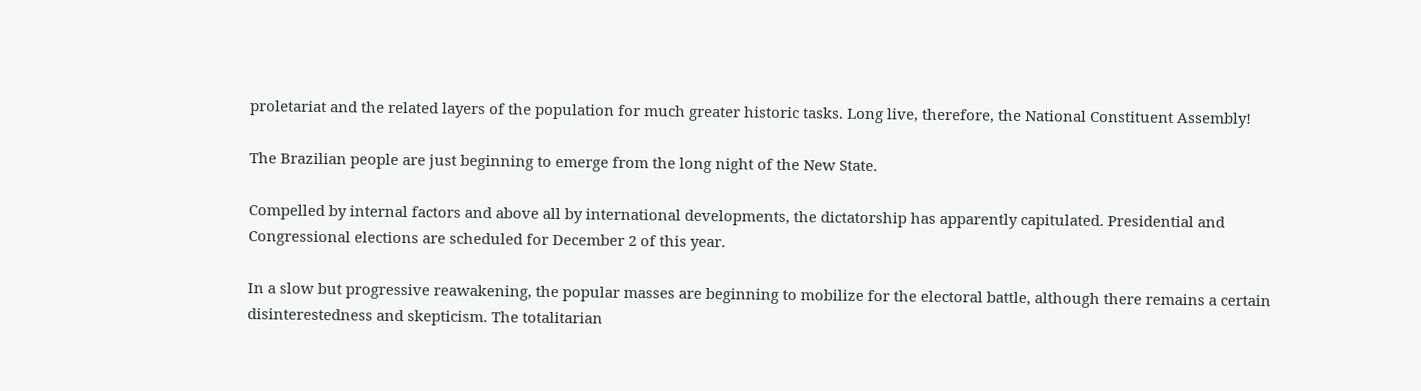proletariat and the related layers of the population for much greater historic tasks. Long live, therefore, the National Constituent Assembly!

The Brazilian people are just beginning to emerge from the long night of the New State.

Compelled by internal factors and above all by international developments, the dictatorship has apparently capitulated. Presidential and Congressional elections are scheduled for December 2 of this year.

In a slow but progressive reawakening, the popular masses are beginning to mobilize for the electoral battle, although there remains a certain disinterestedness and skepticism. The totalitarian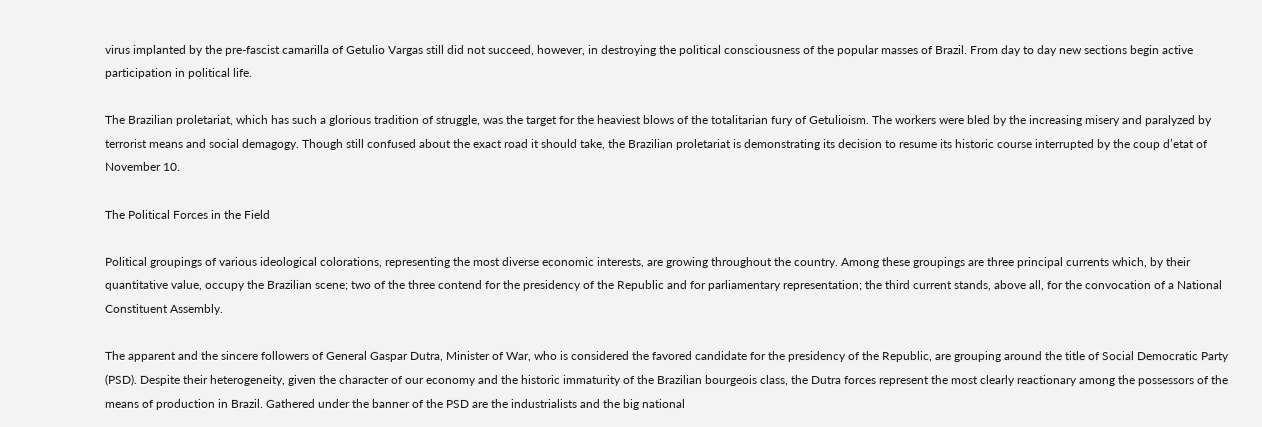virus implanted by the pre-fascist camarilla of Getulio Vargas still did not succeed, however, in destroying the political consciousness of the popular masses of Brazil. From day to day new sections begin active participation in political life.

The Brazilian proletariat, which has such a glorious tradition of struggle, was the target for the heaviest blows of the totalitarian fury of Getulioism. The workers were bled by the increasing misery and paralyzed by terrorist means and social demagogy. Though still confused about the exact road it should take, the Brazilian proletariat is demonstrating its decision to resume its historic course interrupted by the coup d’etat of November 10.

The Political Forces in the Field

Political groupings of various ideological colorations, representing the most diverse economic interests, are growing throughout the country. Among these groupings are three principal currents which, by their quantitative value, occupy the Brazilian scene; two of the three contend for the presidency of the Republic and for parliamentary representation; the third current stands, above all, for the convocation of a National Constituent Assembly.

The apparent and the sincere followers of General Gaspar Dutra, Minister of War, who is considered the favored candidate for the presidency of the Republic, are grouping around the title of Social Democratic Party (PSD). Despite their heterogeneity, given the character of our economy and the historic immaturity of the Brazilian bourgeois class, the Dutra forces represent the most clearly reactionary among the possessors of the means of production in Brazil. Gathered under the banner of the PSD are the industrialists and the big national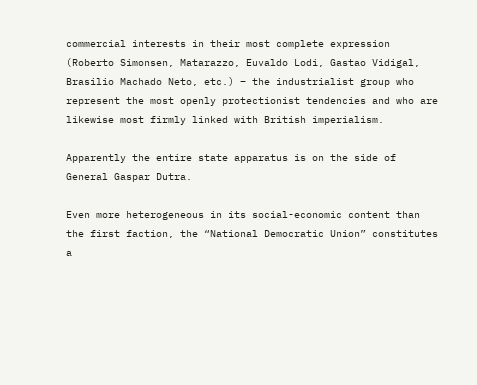commercial interests in their most complete expression (Roberto Simonsen, Matarazzo, Euvaldo Lodi, Gastao Vidigal, Brasilio Machado Neto, etc.) – the industrialist group who represent the most openly protectionist tendencies and who are likewise most firmly linked with British imperialism.

Apparently the entire state apparatus is on the side of General Gaspar Dutra.

Even more heterogeneous in its social-economic content than the first faction, the “National Democratic Union” constitutes a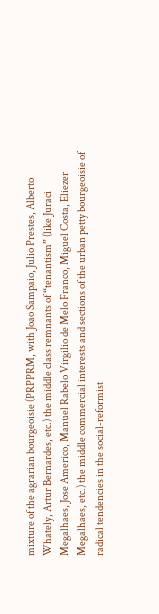mixture of the agrarian bourgeoisie (PRPPRM, with Joao Sampaio, Julio Prestes, Alberto Whately, Artur Bernardes, etc.) the middle class remnants of “tenantism” (like Juraci Megalhaes, Jose Americo, Manuel Rabelo Virgilio de Melo Franco, Miguel Costa, Eliezer Megalhaes, etc.) the middle commercial interests and sections of the urban petty bourgeoisie of radical tendencies in the social-reformist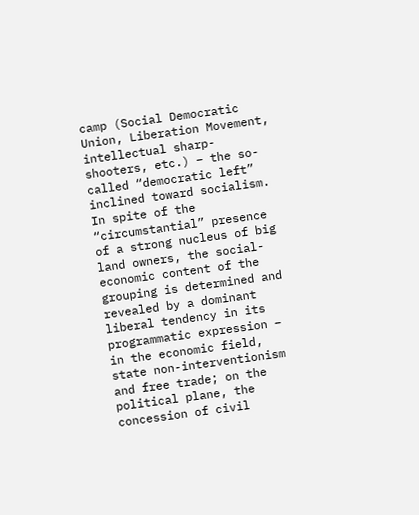camp (Social Democratic Union, Liberation Movement, intellectual sharp-shooters, etc.) – the so-called “democratic left” inclined toward socialism. In spite of the “circumstantial” presence of a strong nucleus of big land owners, the social-economic content of the grouping is determined and revealed by a dominant liberal tendency in its programmatic expression – in the economic field, state non-interventionism and free trade; on the political plane, the concession of civil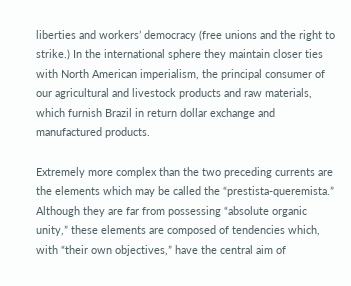liberties and workers’ democracy (free unions and the right to strike.) In the international sphere they maintain closer ties with North American imperialism, the principal consumer of our agricultural and livestock products and raw materials, which furnish Brazil in return dollar exchange and manufactured products.

Extremely more complex than the two preceding currents are the elements which may be called the “prestista-queremista.” Although they are far from possessing “absolute organic unity,” these elements are composed of tendencies which, with “their own objectives,” have the central aim of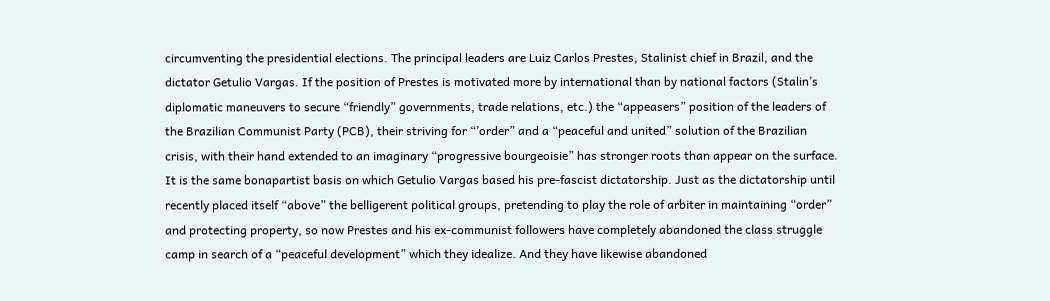circumventing the presidential elections. The principal leaders are Luiz Carlos Prestes, Stalinist chief in Brazil, and the dictator Getulio Vargas. If the position of Prestes is motivated more by international than by national factors (Stalin’s diplomatic maneuvers to secure “friendly” governments, trade relations, etc.) the “appeasers” position of the leaders of the Brazilian Communist Party (PCB), their striving for “’order” and a “peaceful and united” solution of the Brazilian crisis, with their hand extended to an imaginary “progressive bourgeoisie” has stronger roots than appear on the surface. It is the same bonapartist basis on which Getulio Vargas based his pre-fascist dictatorship. Just as the dictatorship until recently placed itself “above” the belligerent political groups, pretending to play the role of arbiter in maintaining “order” and protecting property, so now Prestes and his ex-communist followers have completely abandoned the class struggle camp in search of a “peaceful development” which they idealize. And they have likewise abandoned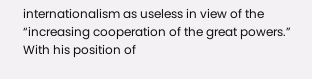internationalism as useless in view of the “increasing cooperation of the great powers.” With his position of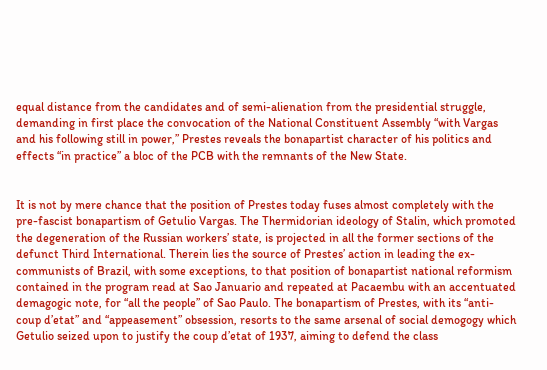equal distance from the candidates and of semi-alienation from the presidential struggle, demanding in first place the convocation of the National Constituent Assembly “with Vargas and his following still in power,” Prestes reveals the bonapartist character of his politics and effects “in practice” a bloc of the PCB with the remnants of the New State.


It is not by mere chance that the position of Prestes today fuses almost completely with the pre-fascist bonapartism of Getulio Vargas. The Thermidorian ideology of Stalin, which promoted the degeneration of the Russian workers’ state, is projected in all the former sections of the defunct Third International. Therein lies the source of Prestes’ action in leading the ex-communists of Brazil, with some exceptions, to that position of bonapartist national reformism contained in the program read at Sao Januario and repeated at Pacaembu with an accentuated demagogic note, for “all the people” of Sao Paulo. The bonapartism of Prestes, with its “anti-coup d’etat” and “appeasement” obsession, resorts to the same arsenal of social demogogy which Getulio seized upon to justify the coup d’etat of 1937, aiming to defend the class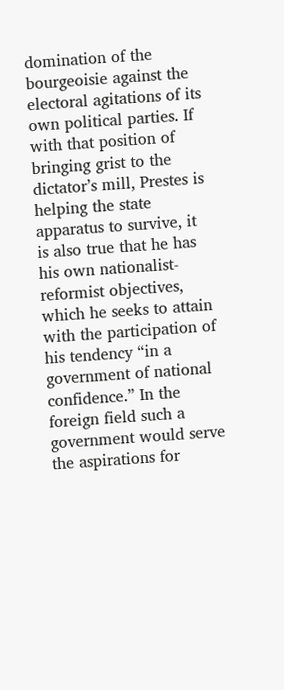domination of the bourgeoisie against the electoral agitations of its own political parties. If with that position of bringing grist to the dictator’s mill, Prestes is helping the state apparatus to survive, it is also true that he has his own nationalist-reformist objectives, which he seeks to attain with the participation of his tendency “in a government of national confidence.” In the foreign field such a government would serve the aspirations for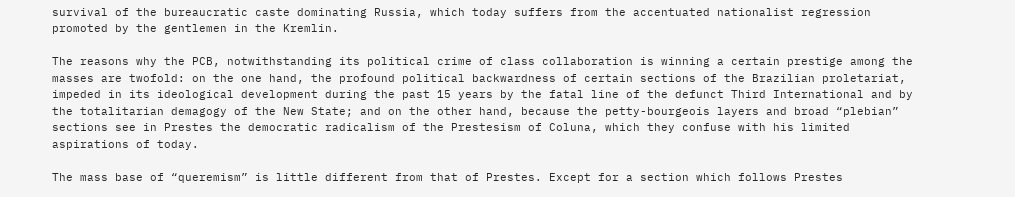survival of the bureaucratic caste dominating Russia, which today suffers from the accentuated nationalist regression promoted by the gentlemen in the Kremlin.

The reasons why the PCB, notwithstanding its political crime of class collaboration is winning a certain prestige among the masses are twofold: on the one hand, the profound political backwardness of certain sections of the Brazilian proletariat, impeded in its ideological development during the past 15 years by the fatal line of the defunct Third International and by the totalitarian demagogy of the New State; and on the other hand, because the petty-bourgeois layers and broad “plebian” sections see in Prestes the democratic radicalism of the Prestesism of Coluna, which they confuse with his limited aspirations of today.

The mass base of “queremism” is little different from that of Prestes. Except for a section which follows Prestes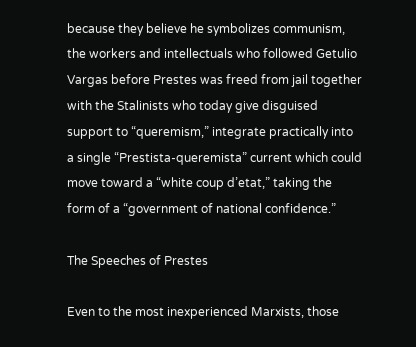because they believe he symbolizes communism, the workers and intellectuals who followed Getulio Vargas before Prestes was freed from jail together with the Stalinists who today give disguised support to “queremism,” integrate practically into a single “Prestista-queremista” current which could move toward a “white coup d’etat,” taking the form of a “government of national confidence.”

The Speeches of Prestes

Even to the most inexperienced Marxists, those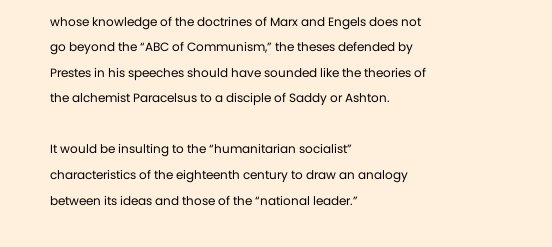whose knowledge of the doctrines of Marx and Engels does not go beyond the “ABC of Communism,” the theses defended by Prestes in his speeches should have sounded like the theories of the alchemist Paracelsus to a disciple of Saddy or Ashton.

It would be insulting to the “humanitarian socialist” characteristics of the eighteenth century to draw an analogy between its ideas and those of the “national leader.”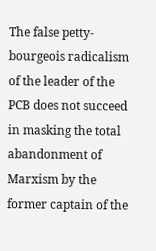The false petty-bourgeois radicalism of the leader of the PCB does not succeed in masking the total abandonment of Marxism by the former captain of the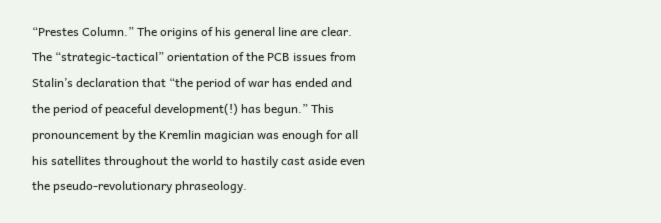“Prestes Column.” The origins of his general line are clear. The “strategic-tactical” orientation of the PCB issues from Stalin’s declaration that “the period of war has ended and the period of peaceful development(!) has begun.” This pronouncement by the Kremlin magician was enough for all his satellites throughout the world to hastily cast aside even the pseudo-revolutionary phraseology.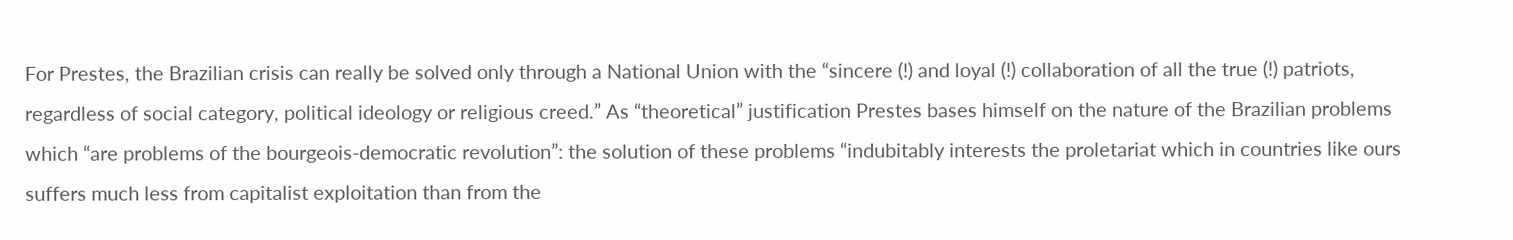For Prestes, the Brazilian crisis can really be solved only through a National Union with the “sincere (!) and loyal (!) collaboration of all the true (!) patriots, regardless of social category, political ideology or religious creed.” As “theoretical” justification Prestes bases himself on the nature of the Brazilian problems which “are problems of the bourgeois-democratic revolution”: the solution of these problems “indubitably interests the proletariat which in countries like ours suffers much less from capitalist exploitation than from the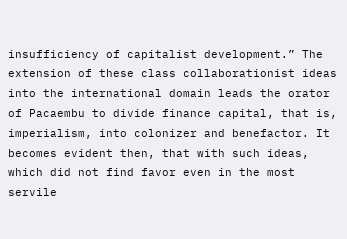insufficiency of capitalist development.” The extension of these class collaborationist ideas into the international domain leads the orator of Pacaembu to divide finance capital, that is, imperialism, into colonizer and benefactor. It becomes evident then, that with such ideas, which did not find favor even in the most servile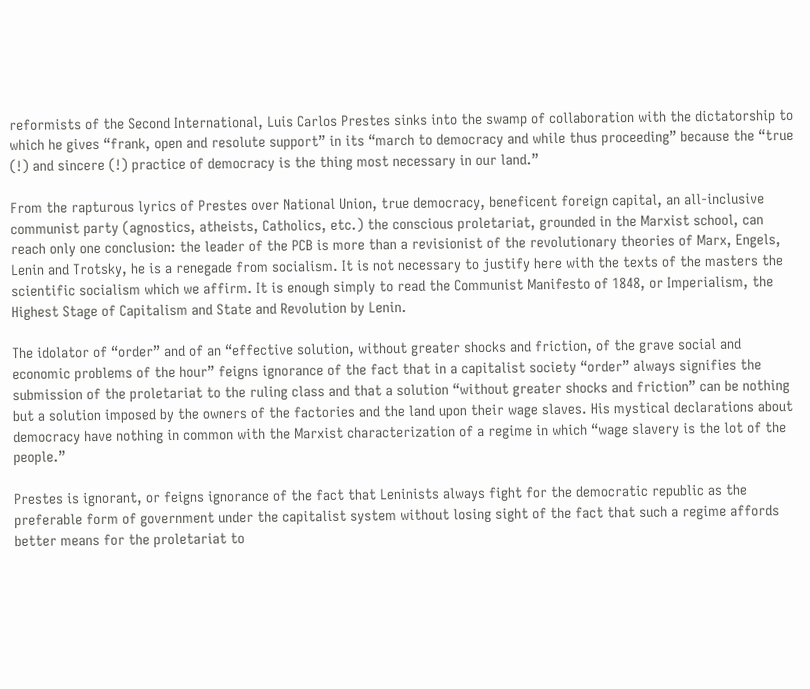reformists of the Second International, Luis Carlos Prestes sinks into the swamp of collaboration with the dictatorship to which he gives “frank, open and resolute support” in its “march to democracy and while thus proceeding” because the “true (!) and sincere (!) practice of democracy is the thing most necessary in our land.”

From the rapturous lyrics of Prestes over National Union, true democracy, beneficent foreign capital, an all-inclusive communist party (agnostics, atheists, Catholics, etc.) the conscious proletariat, grounded in the Marxist school, can reach only one conclusion: the leader of the PCB is more than a revisionist of the revolutionary theories of Marx, Engels, Lenin and Trotsky, he is a renegade from socialism. It is not necessary to justify here with the texts of the masters the scientific socialism which we affirm. It is enough simply to read the Communist Manifesto of 1848, or Imperialism, the Highest Stage of Capitalism and State and Revolution by Lenin.

The idolator of “order” and of an “effective solution, without greater shocks and friction, of the grave social and economic problems of the hour” feigns ignorance of the fact that in a capitalist society “order” always signifies the submission of the proletariat to the ruling class and that a solution “without greater shocks and friction” can be nothing but a solution imposed by the owners of the factories and the land upon their wage slaves. His mystical declarations about democracy have nothing in common with the Marxist characterization of a regime in which “wage slavery is the lot of the people.”

Prestes is ignorant, or feigns ignorance of the fact that Leninists always fight for the democratic republic as the preferable form of government under the capitalist system without losing sight of the fact that such a regime affords better means for the proletariat to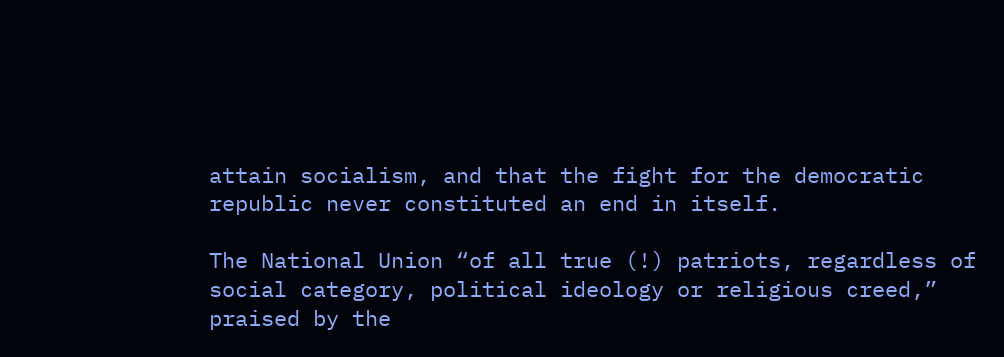attain socialism, and that the fight for the democratic republic never constituted an end in itself.

The National Union “of all true (!) patriots, regardless of social category, political ideology or religious creed,” praised by the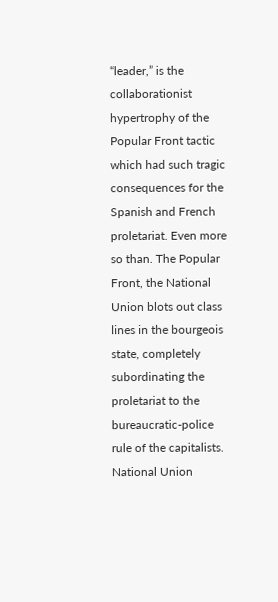“leader,” is the collaborationist hypertrophy of the Popular Front tactic which had such tragic consequences for the Spanish and French proletariat. Even more so than. The Popular Front, the National Union blots out class lines in the bourgeois state, completely subordinating the proletariat to the bureaucratic-police rule of the capitalists. National Union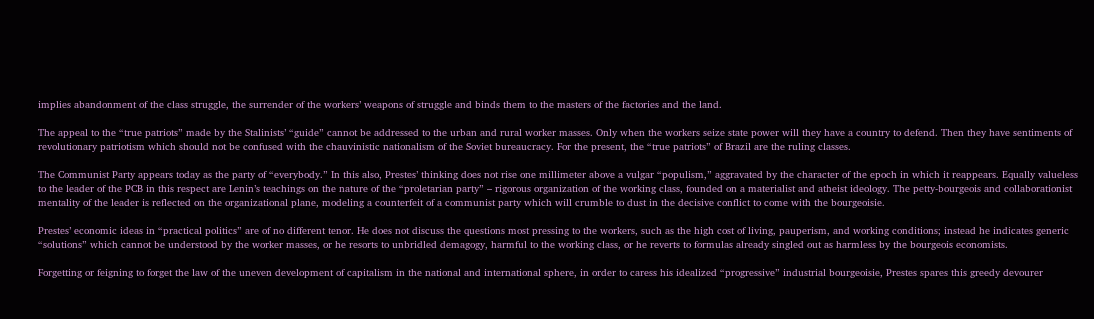implies abandonment of the class struggle, the surrender of the workers’ weapons of struggle and binds them to the masters of the factories and the land.

The appeal to the “true patriots” made by the Stalinists’ “guide” cannot be addressed to the urban and rural worker masses. Only when the workers seize state power will they have a country to defend. Then they have sentiments of revolutionary patriotism which should not be confused with the chauvinistic nationalism of the Soviet bureaucracy. For the present, the “true patriots” of Brazil are the ruling classes.

The Communist Party appears today as the party of “everybody.” In this also, Prestes’ thinking does not rise one millimeter above a vulgar “populism,” aggravated by the character of the epoch in which it reappears. Equally valueless to the leader of the PCB in this respect are Lenin’s teachings on the nature of the “proletarian party” – rigorous organization of the working class, founded on a materialist and atheist ideology. The petty-bourgeois and collaborationist mentality of the leader is reflected on the organizational plane, modeling a counterfeit of a communist party which will crumble to dust in the decisive conflict to come with the bourgeoisie.

Prestes’ economic ideas in “practical politics” are of no different tenor. He does not discuss the questions most pressing to the workers, such as the high cost of living, pauperism, and working conditions; instead he indicates generic “solutions” which cannot be understood by the worker masses, or he resorts to unbridled demagogy, harmful to the working class, or he reverts to formulas already singled out as harmless by the bourgeois economists.

Forgetting or feigning to forget the law of the uneven development of capitalism in the national and international sphere, in order to caress his idealized “progressive” industrial bourgeoisie, Prestes spares this greedy devourer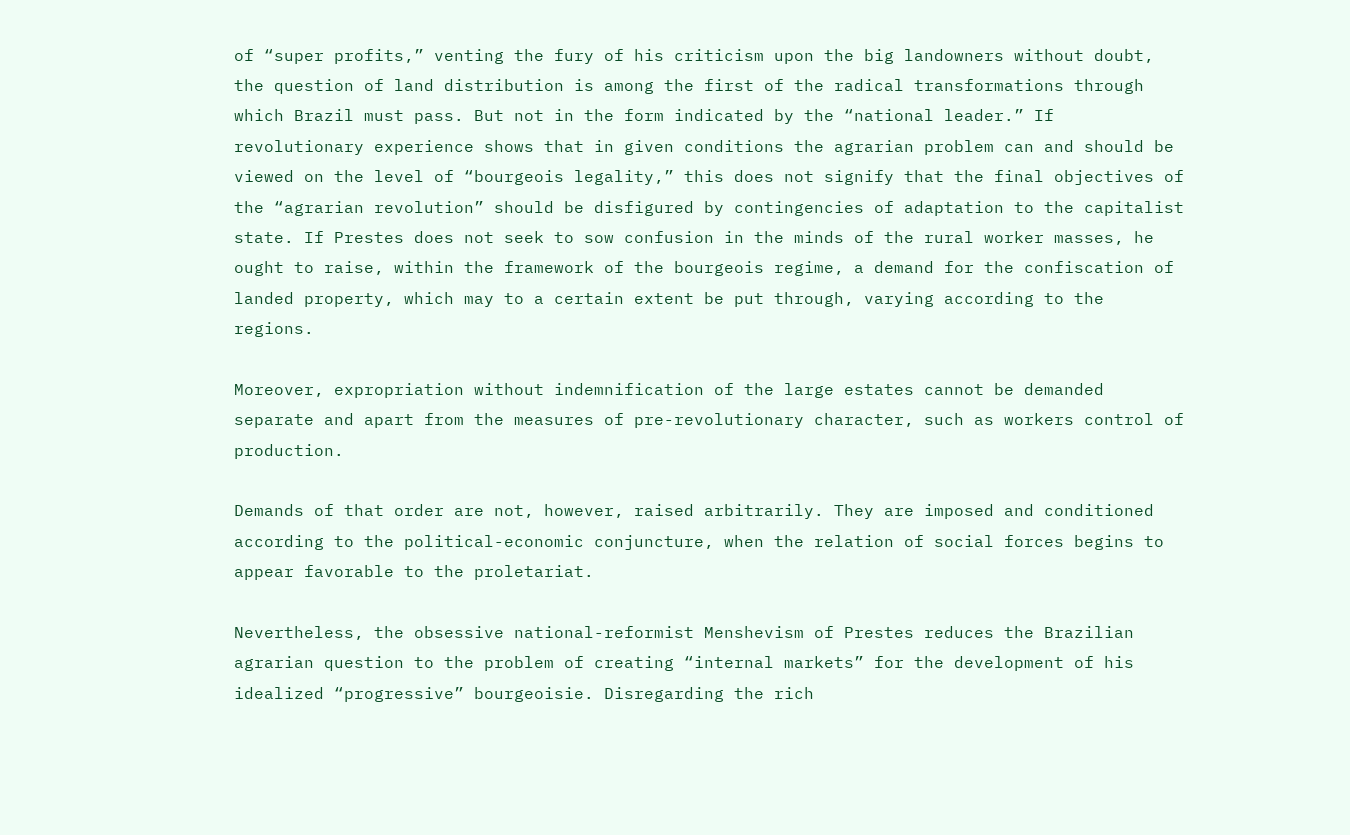of “super profits,” venting the fury of his criticism upon the big landowners without doubt, the question of land distribution is among the first of the radical transformations through which Brazil must pass. But not in the form indicated by the “national leader.” If revolutionary experience shows that in given conditions the agrarian problem can and should be viewed on the level of “bourgeois legality,” this does not signify that the final objectives of the “agrarian revolution” should be disfigured by contingencies of adaptation to the capitalist state. If Prestes does not seek to sow confusion in the minds of the rural worker masses, he ought to raise, within the framework of the bourgeois regime, a demand for the confiscation of landed property, which may to a certain extent be put through, varying according to the regions.

Moreover, expropriation without indemnification of the large estates cannot be demanded separate and apart from the measures of pre-revolutionary character, such as workers control of production.

Demands of that order are not, however, raised arbitrarily. They are imposed and conditioned according to the political-economic conjuncture, when the relation of social forces begins to appear favorable to the proletariat.

Nevertheless, the obsessive national-reformist Menshevism of Prestes reduces the Brazilian agrarian question to the problem of creating “internal markets” for the development of his idealized “progressive” bourgeoisie. Disregarding the rich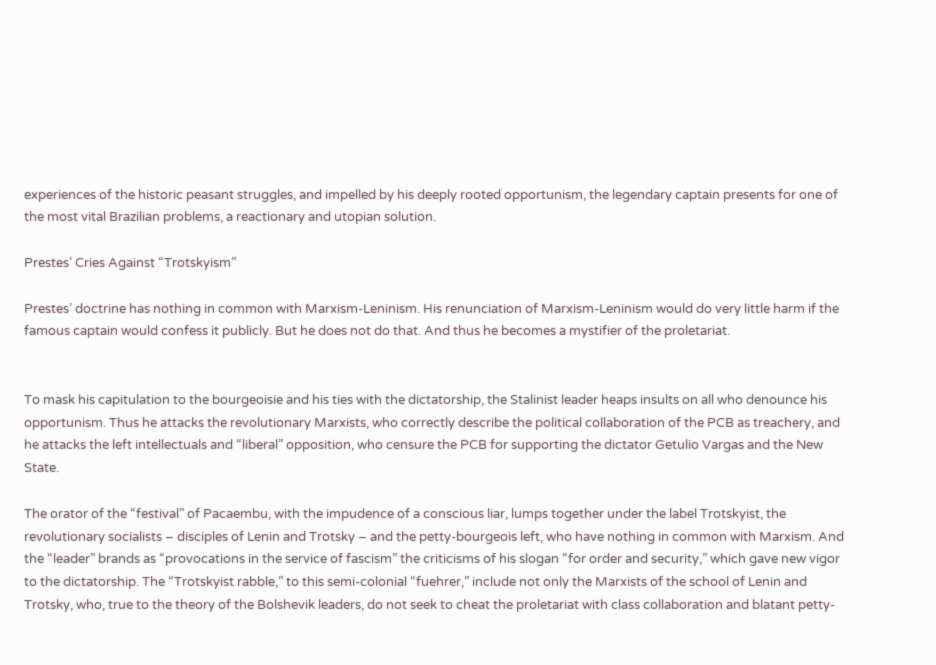experiences of the historic peasant struggles, and impelled by his deeply rooted opportunism, the legendary captain presents for one of the most vital Brazilian problems, a reactionary and utopian solution.

Prestes’ Cries Against “Trotskyism”

Prestes’ doctrine has nothing in common with Marxism-Leninism. His renunciation of Marxism-Leninism would do very little harm if the famous captain would confess it publicly. But he does not do that. And thus he becomes a mystifier of the proletariat.


To mask his capitulation to the bourgeoisie and his ties with the dictatorship, the Stalinist leader heaps insults on all who denounce his opportunism. Thus he attacks the revolutionary Marxists, who correctly describe the political collaboration of the PCB as treachery, and he attacks the left intellectuals and “liberal” opposition, who censure the PCB for supporting the dictator Getulio Vargas and the New State.

The orator of the “festival” of Pacaembu, with the impudence of a conscious liar, lumps together under the label Trotskyist, the revolutionary socialists – disciples of Lenin and Trotsky – and the petty-bourgeois left, who have nothing in common with Marxism. And the “leader” brands as “provocations in the service of fascism” the criticisms of his slogan “for order and security,” which gave new vigor to the dictatorship. The “Trotskyist rabble,” to this semi-colonial “fuehrer,” include not only the Marxists of the school of Lenin and Trotsky, who, true to the theory of the Bolshevik leaders, do not seek to cheat the proletariat with class collaboration and blatant petty-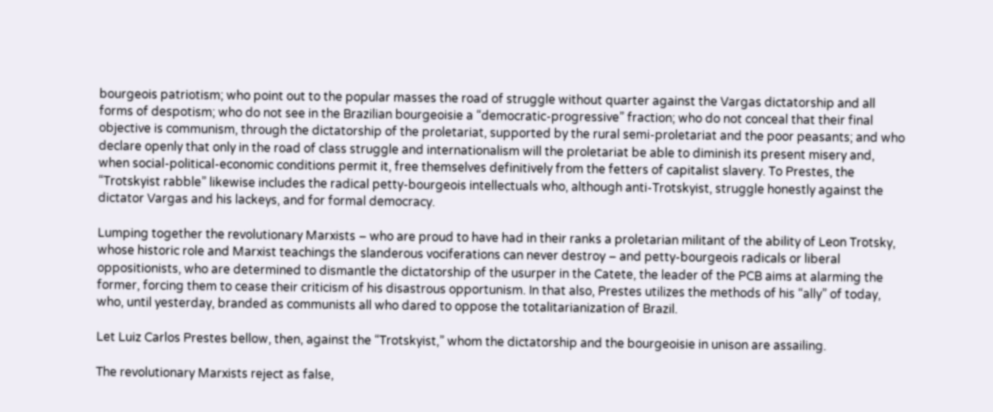bourgeois patriotism; who point out to the popular masses the road of struggle without quarter against the Vargas dictatorship and all forms of despotism; who do not see in the Brazilian bourgeoisie a “democratic-progressive” fraction; who do not conceal that their final objective is communism, through the dictatorship of the proletariat, supported by the rural semi-proletariat and the poor peasants; and who declare openly that only in the road of class struggle and internationalism will the proletariat be able to diminish its present misery and, when social-political-economic conditions permit it, free themselves definitively from the fetters of capitalist slavery. To Prestes, the “Trotskyist rabble” likewise includes the radical petty-bourgeois intellectuals who, although anti-Trotskyist, struggle honestly against the dictator Vargas and his lackeys, and for formal democracy.

Lumping together the revolutionary Marxists – who are proud to have had in their ranks a proletarian militant of the ability of Leon Trotsky, whose historic role and Marxist teachings the slanderous vociferations can never destroy – and petty-bourgeois radicals or liberal oppositionists, who are determined to dismantle the dictatorship of the usurper in the Catete, the leader of the PCB aims at alarming the former, forcing them to cease their criticism of his disastrous opportunism. In that also, Prestes utilizes the methods of his “ally” of today, who, until yesterday, branded as communists all who dared to oppose the totalitarianization of Brazil.

Let Luiz Carlos Prestes bellow, then, against the “Trotskyist,” whom the dictatorship and the bourgeoisie in unison are assailing.

The revolutionary Marxists reject as false,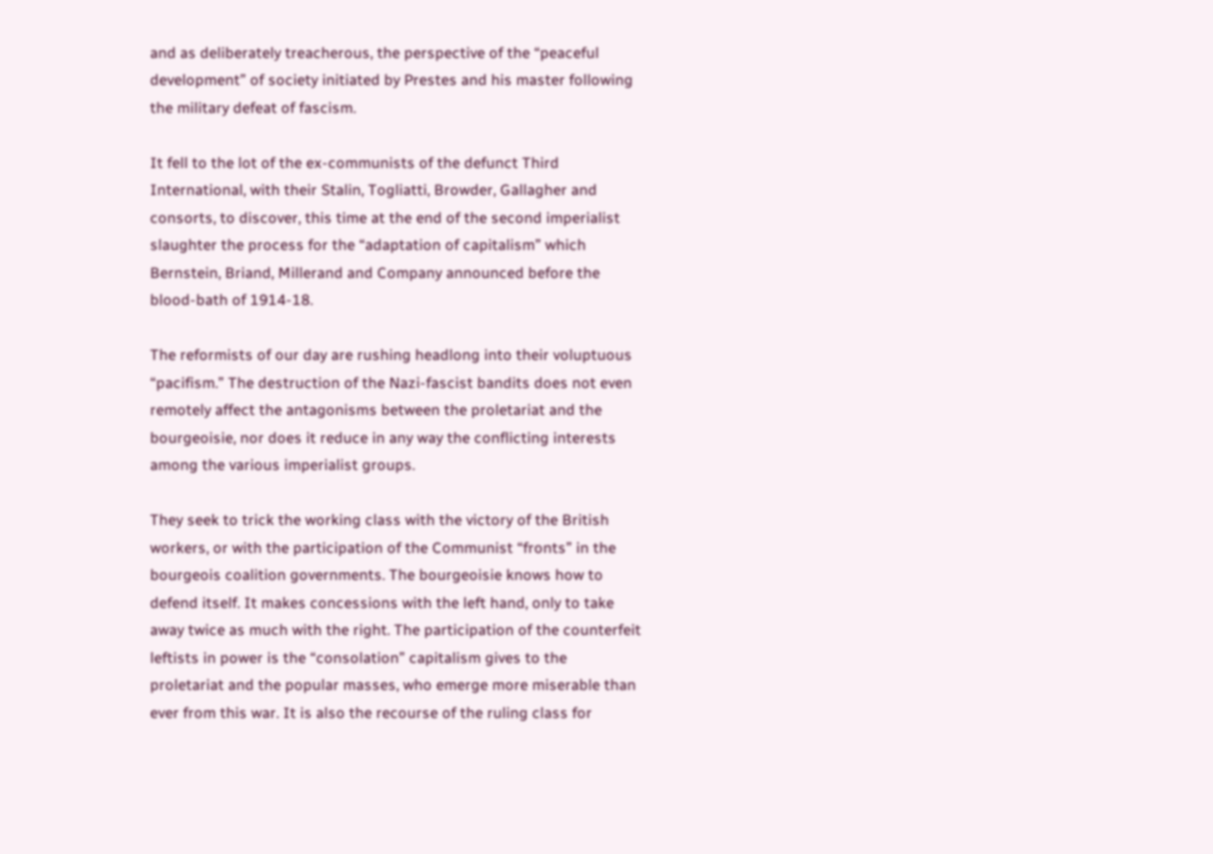and as deliberately treacherous, the perspective of the “peaceful development” of society initiated by Prestes and his master following the military defeat of fascism.

It fell to the lot of the ex-communists of the defunct Third International, with their Stalin, Togliatti, Browder, Gallagher and consorts, to discover, this time at the end of the second imperialist slaughter the process for the “adaptation of capitalism” which Bernstein, Briand, Millerand and Company announced before the blood-bath of 1914-18.

The reformists of our day are rushing headlong into their voluptuous “pacifism.” The destruction of the Nazi-fascist bandits does not even remotely affect the antagonisms between the proletariat and the bourgeoisie, nor does it reduce in any way the conflicting interests among the various imperialist groups.

They seek to trick the working class with the victory of the British workers, or with the participation of the Communist “fronts” in the bourgeois coalition governments. The bourgeoisie knows how to defend itself. It makes concessions with the left hand, only to take away twice as much with the right. The participation of the counterfeit leftists in power is the “consolation” capitalism gives to the proletariat and the popular masses, who emerge more miserable than ever from this war. It is also the recourse of the ruling class for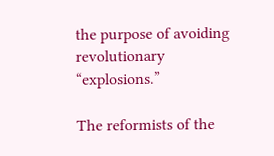the purpose of avoiding revolutionary “explosions.”

The reformists of the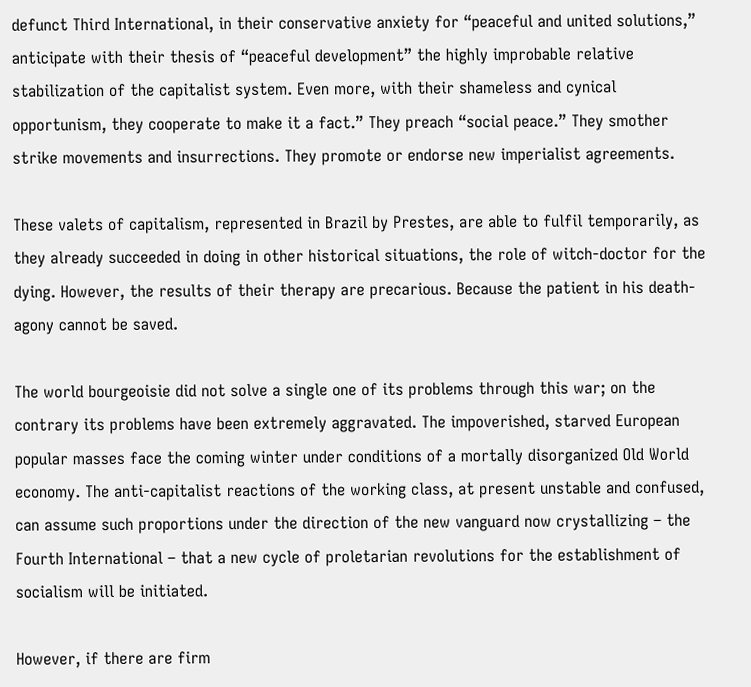defunct Third International, in their conservative anxiety for “peaceful and united solutions,” anticipate with their thesis of “peaceful development” the highly improbable relative stabilization of the capitalist system. Even more, with their shameless and cynical opportunism, they cooperate to make it a fact.” They preach “social peace.” They smother strike movements and insurrections. They promote or endorse new imperialist agreements.

These valets of capitalism, represented in Brazil by Prestes, are able to fulfil temporarily, as they already succeeded in doing in other historical situations, the role of witch-doctor for the dying. However, the results of their therapy are precarious. Because the patient in his death-agony cannot be saved.

The world bourgeoisie did not solve a single one of its problems through this war; on the contrary its problems have been extremely aggravated. The impoverished, starved European popular masses face the coming winter under conditions of a mortally disorganized Old World economy. The anti-capitalist reactions of the working class, at present unstable and confused, can assume such proportions under the direction of the new vanguard now crystallizing – the Fourth International – that a new cycle of proletarian revolutions for the establishment of socialism will be initiated.

However, if there are firm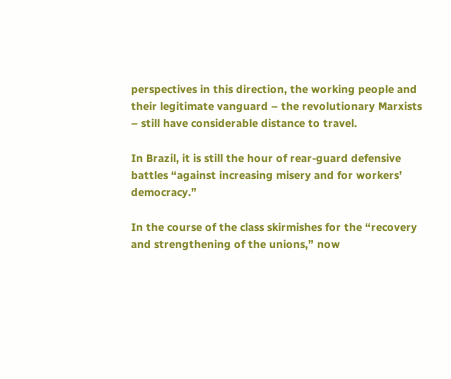perspectives in this direction, the working people and their legitimate vanguard – the revolutionary Marxists – still have considerable distance to travel.

In Brazil, it is still the hour of rear-guard defensive battles “against increasing misery and for workers’ democracy.”

In the course of the class skirmishes for the “recovery and strengthening of the unions,” now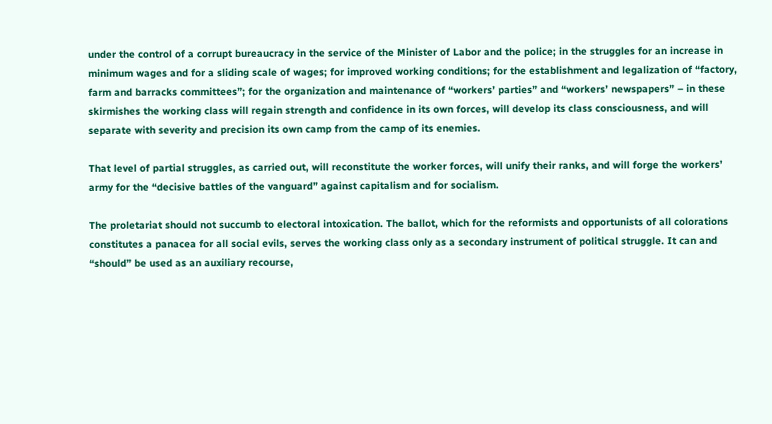under the control of a corrupt bureaucracy in the service of the Minister of Labor and the police; in the struggles for an increase in minimum wages and for a sliding scale of wages; for improved working conditions; for the establishment and legalization of “factory, farm and barracks committees”; for the organization and maintenance of “workers’ parties” and “workers’ newspapers” – in these skirmishes the working class will regain strength and confidence in its own forces, will develop its class consciousness, and will separate with severity and precision its own camp from the camp of its enemies.

That level of partial struggles, as carried out, will reconstitute the worker forces, will unify their ranks, and will forge the workers’ army for the “decisive battles of the vanguard” against capitalism and for socialism.

The proletariat should not succumb to electoral intoxication. The ballot, which for the reformists and opportunists of all colorations constitutes a panacea for all social evils, serves the working class only as a secondary instrument of political struggle. It can and “should” be used as an auxiliary recourse,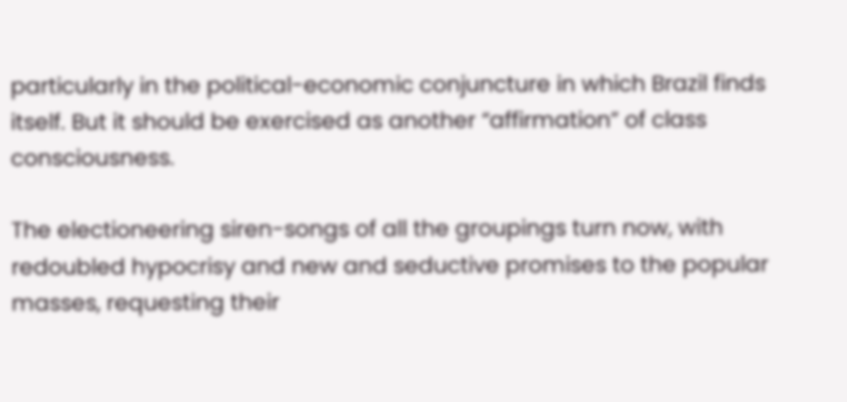particularly in the political-economic conjuncture in which Brazil finds itself. But it should be exercised as another “affirmation” of class consciousness.

The electioneering siren-songs of all the groupings turn now, with redoubled hypocrisy and new and seductive promises to the popular masses, requesting their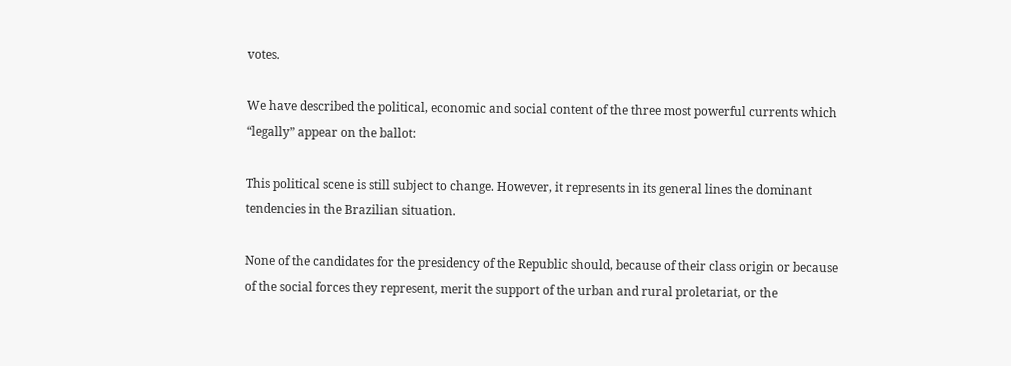votes.

We have described the political, economic and social content of the three most powerful currents which “legally” appear on the ballot:

This political scene is still subject to change. However, it represents in its general lines the dominant tendencies in the Brazilian situation.

None of the candidates for the presidency of the Republic should, because of their class origin or because of the social forces they represent, merit the support of the urban and rural proletariat, or the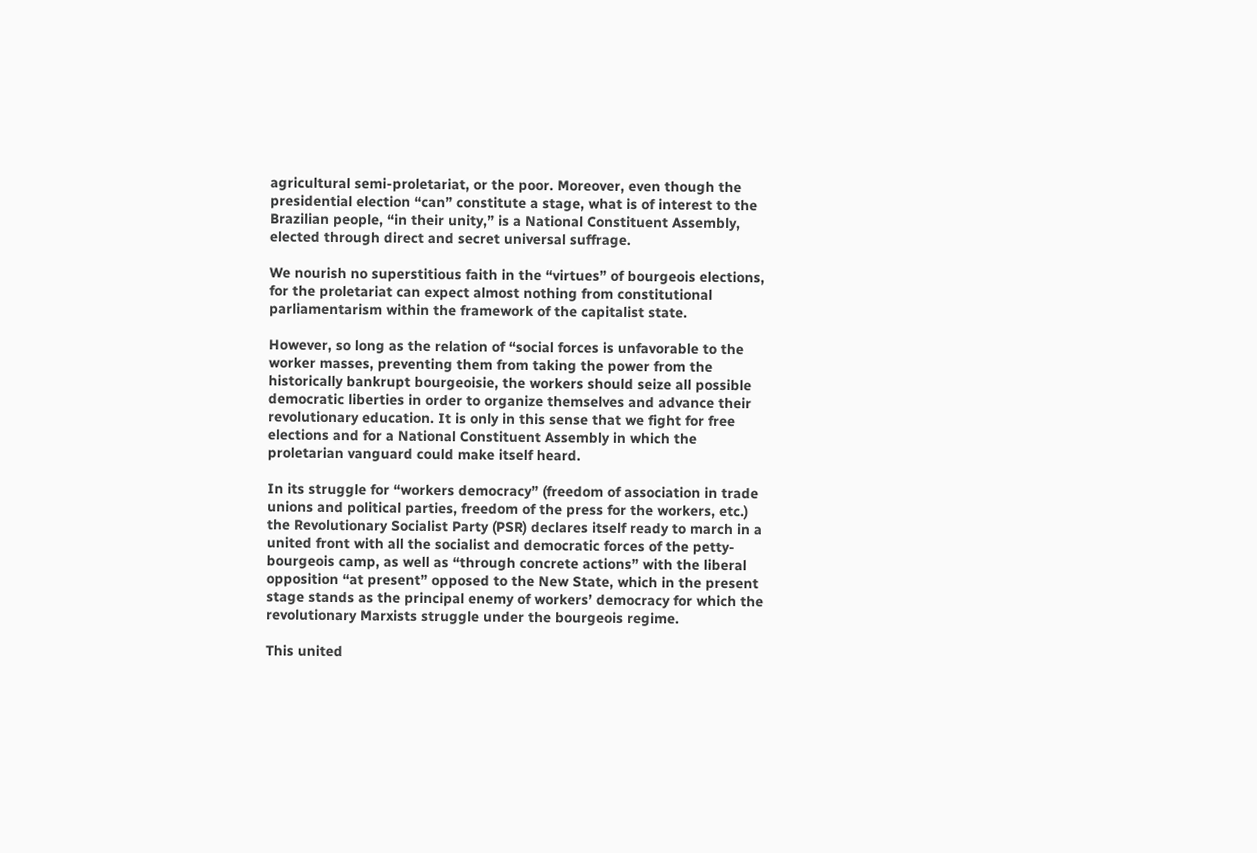agricultural semi-proletariat, or the poor. Moreover, even though the presidential election “can” constitute a stage, what is of interest to the Brazilian people, “in their unity,” is a National Constituent Assembly, elected through direct and secret universal suffrage.

We nourish no superstitious faith in the “virtues” of bourgeois elections, for the proletariat can expect almost nothing from constitutional parliamentarism within the framework of the capitalist state.

However, so long as the relation of “social forces is unfavorable to the worker masses, preventing them from taking the power from the historically bankrupt bourgeoisie, the workers should seize all possible democratic liberties in order to organize themselves and advance their revolutionary education. It is only in this sense that we fight for free elections and for a National Constituent Assembly in which the proletarian vanguard could make itself heard.

In its struggle for “workers democracy” (freedom of association in trade unions and political parties, freedom of the press for the workers, etc.) the Revolutionary Socialist Party (PSR) declares itself ready to march in a united front with all the socialist and democratic forces of the petty-bourgeois camp, as well as “through concrete actions” with the liberal opposition “at present” opposed to the New State, which in the present stage stands as the principal enemy of workers’ democracy for which the revolutionary Marxists struggle under the bourgeois regime.

This united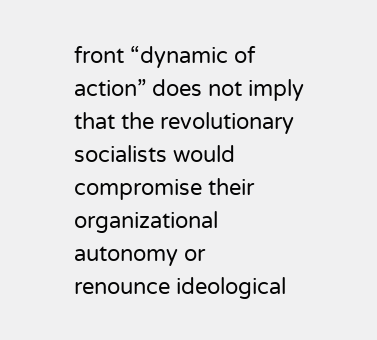front “dynamic of action” does not imply that the revolutionary socialists would compromise their organizational autonomy or renounce ideological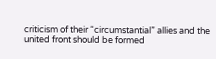criticism of their “circumstantial” allies and the united front should be formed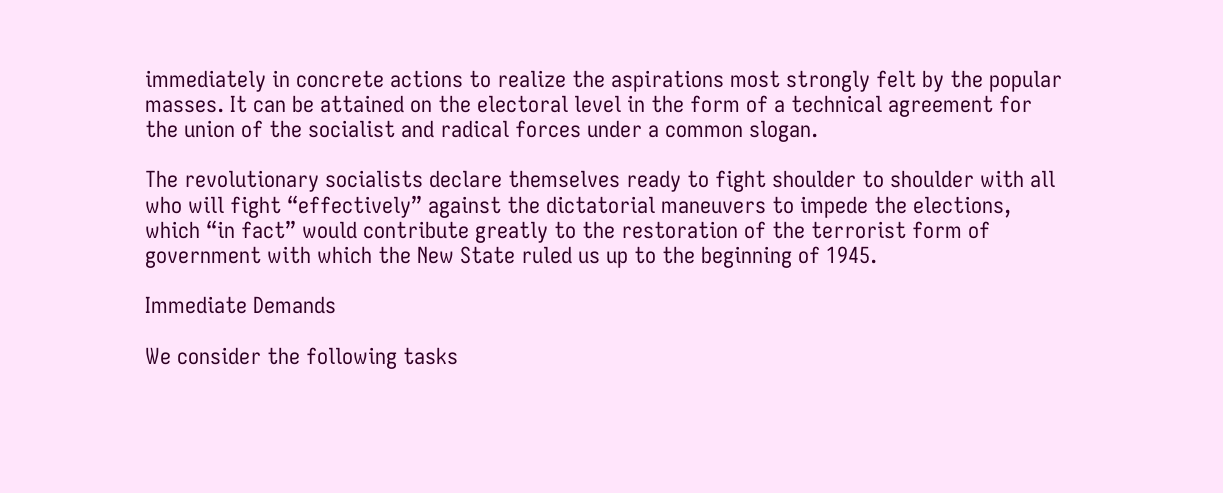immediately in concrete actions to realize the aspirations most strongly felt by the popular masses. It can be attained on the electoral level in the form of a technical agreement for the union of the socialist and radical forces under a common slogan.

The revolutionary socialists declare themselves ready to fight shoulder to shoulder with all who will fight “effectively” against the dictatorial maneuvers to impede the elections, which “in fact” would contribute greatly to the restoration of the terrorist form of government with which the New State ruled us up to the beginning of 1945.

Immediate Demands

We consider the following tasks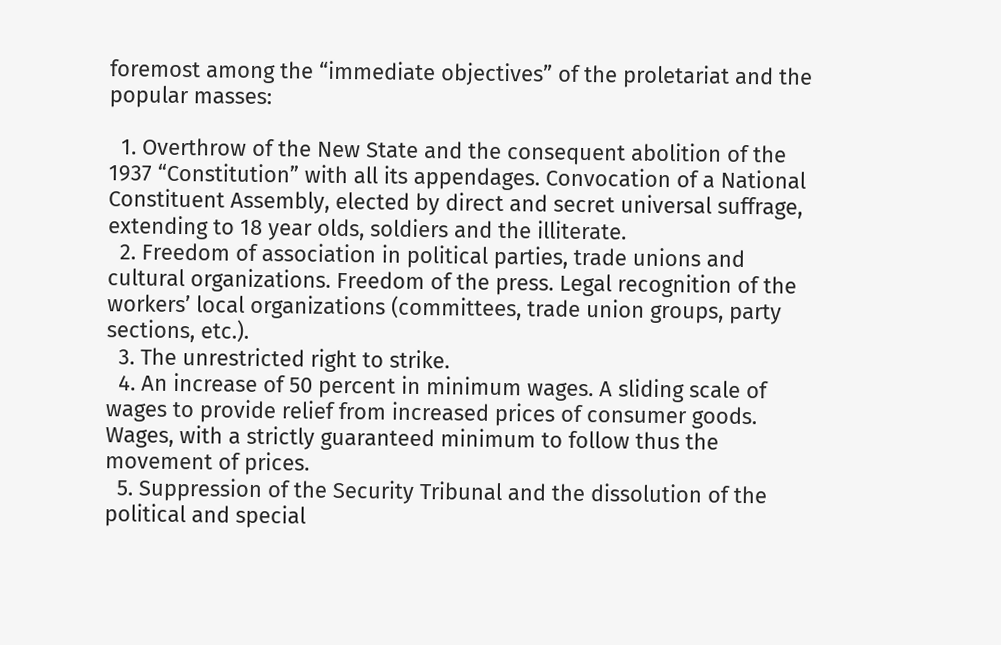foremost among the “immediate objectives” of the proletariat and the popular masses:

  1. Overthrow of the New State and the consequent abolition of the 1937 “Constitution” with all its appendages. Convocation of a National Constituent Assembly, elected by direct and secret universal suffrage, extending to 18 year olds, soldiers and the illiterate.
  2. Freedom of association in political parties, trade unions and cultural organizations. Freedom of the press. Legal recognition of the workers’ local organizations (committees, trade union groups, party sections, etc.).
  3. The unrestricted right to strike.
  4. An increase of 50 percent in minimum wages. A sliding scale of wages to provide relief from increased prices of consumer goods. Wages, with a strictly guaranteed minimum to follow thus the movement of prices.
  5. Suppression of the Security Tribunal and the dissolution of the political and special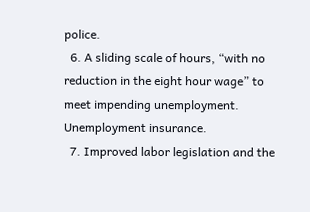police.
  6. A sliding scale of hours, “with no reduction in the eight hour wage” to meet impending unemployment. Unemployment insurance.
  7. Improved labor legislation and the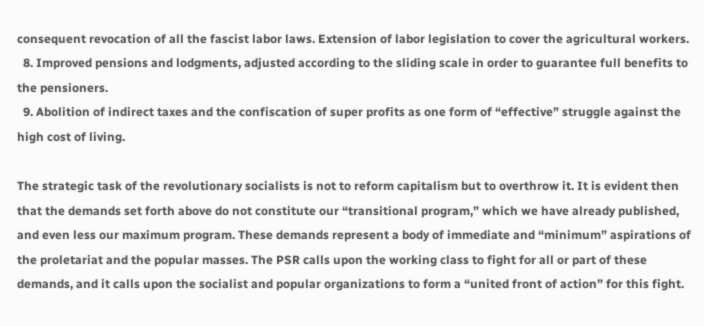consequent revocation of all the fascist labor laws. Extension of labor legislation to cover the agricultural workers.
  8. Improved pensions and lodgments, adjusted according to the sliding scale in order to guarantee full benefits to the pensioners.
  9. Abolition of indirect taxes and the confiscation of super profits as one form of “effective” struggle against the high cost of living.

The strategic task of the revolutionary socialists is not to reform capitalism but to overthrow it. It is evident then that the demands set forth above do not constitute our “transitional program,” which we have already published, and even less our maximum program. These demands represent a body of immediate and “minimum” aspirations of the proletariat and the popular masses. The PSR calls upon the working class to fight for all or part of these demands, and it calls upon the socialist and popular organizations to form a “united front of action” for this fight.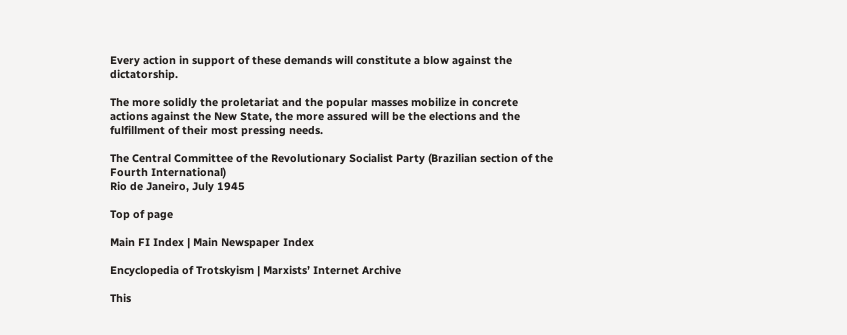Every action in support of these demands will constitute a blow against the dictatorship.

The more solidly the proletariat and the popular masses mobilize in concrete actions against the New State, the more assured will be the elections and the fulfillment of their most pressing needs.

The Central Committee of the Revolutionary Socialist Party (Brazilian section of the Fourth International)
Rio de Janeiro, July 1945

Top of page

Main FI Index | Main Newspaper Index

Encyclopedia of Trotskyism | Marxists’ Internet Archive

This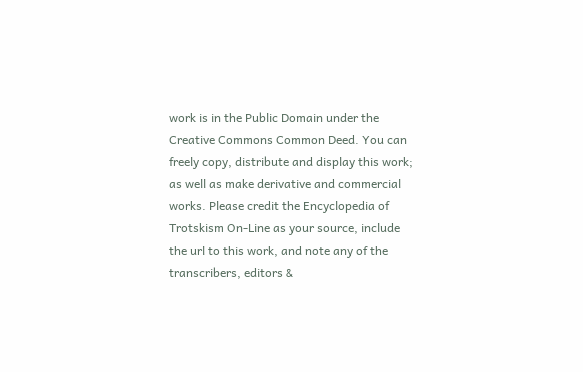work is in the Public Domain under the Creative Commons Common Deed. You can freely copy, distribute and display this work; as well as make derivative and commercial works. Please credit the Encyclopedia of Trotskism On-Line as your source, include the url to this work, and note any of the transcribers, editors &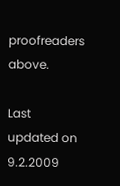proofreaders above.

Last updated on 9.2.2009